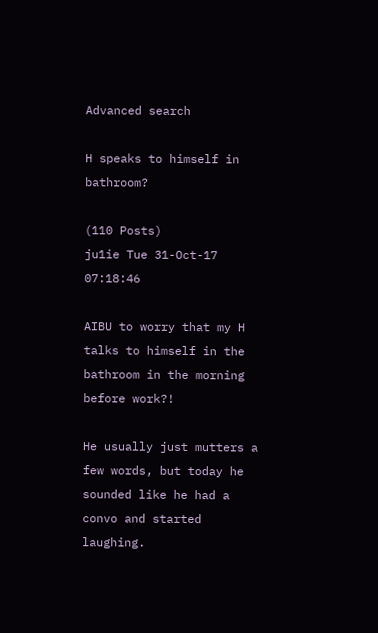Advanced search

H speaks to himself in bathroom?

(110 Posts)
ju1ie Tue 31-Oct-17 07:18:46

AIBU to worry that my H talks to himself in the bathroom in the morning before work?!

He usually just mutters a few words, but today he sounded like he had a convo and started laughing.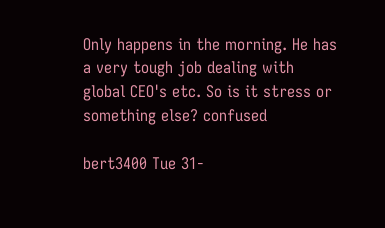Only happens in the morning. He has a very tough job dealing with global CEO's etc. So is it stress or something else? confused

bert3400 Tue 31-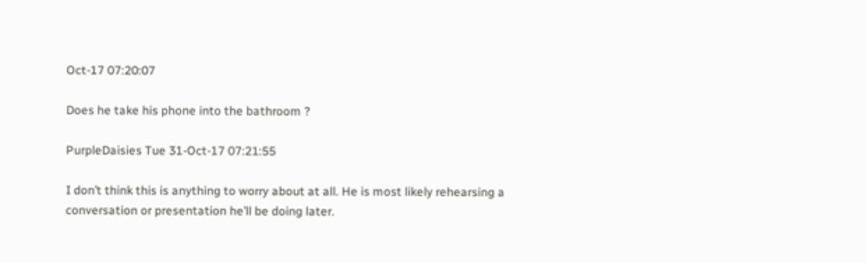Oct-17 07:20:07

Does he take his phone into the bathroom ?

PurpleDaisies Tue 31-Oct-17 07:21:55

I don’t think this is anything to worry about at all. He is most likely rehearsing a conversation or presentation he’ll be doing later.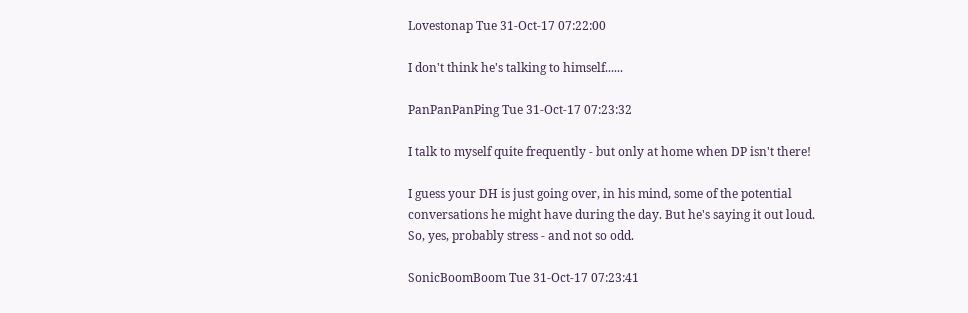Lovestonap Tue 31-Oct-17 07:22:00

I don't think he's talking to himself......

PanPanPanPing Tue 31-Oct-17 07:23:32

I talk to myself quite frequently - but only at home when DP isn't there!

I guess your DH is just going over, in his mind, some of the potential conversations he might have during the day. But he's saying it out loud. So, yes, probably stress - and not so odd.

SonicBoomBoom Tue 31-Oct-17 07:23:41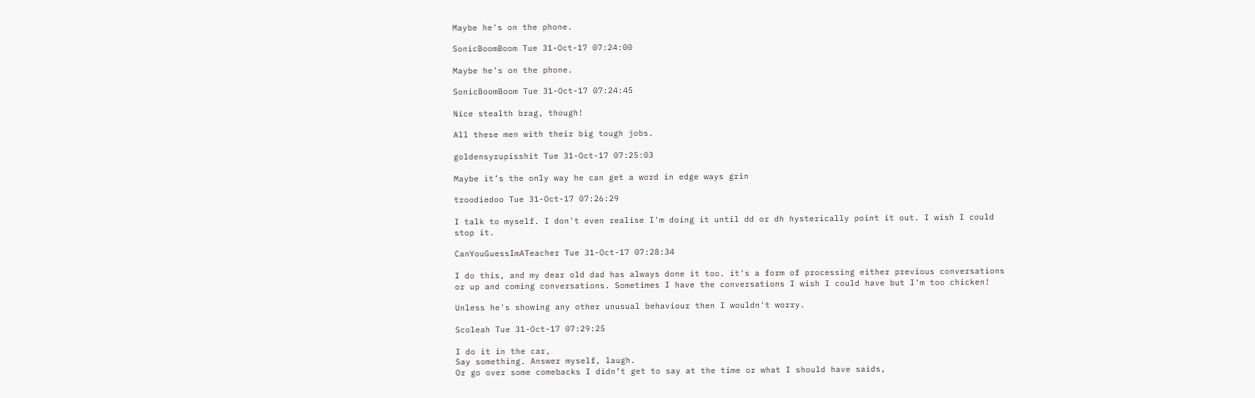Maybe he's on the phone.

SonicBoomBoom Tue 31-Oct-17 07:24:00

Maybe he's on the phone.

SonicBoomBoom Tue 31-Oct-17 07:24:45

Nice stealth brag, though!

All these men with their big tough jobs.

goldensyrupisshit Tue 31-Oct-17 07:25:03

Maybe it’s the only way he can get a word in edge ways grin

troodiedoo Tue 31-Oct-17 07:26:29

I talk to myself. I don't even realise I'm doing it until dd or dh hysterically point it out. I wish I could stop it.

CanYouGuessImATeacher Tue 31-Oct-17 07:28:34

I do this, and my dear old dad has always done it too. it's a form of processing either previous conversations or up and coming conversations. Sometimes I have the conversations I wish I could have but I'm too chicken!

Unless he's showing any other unusual behaviour then I wouldn't worry.

Scoleah Tue 31-Oct-17 07:29:25

I do it in the car,
Say something. Answer myself, laugh.
Or go over some comebacks I didn’t get to say at the time or what I should have saids,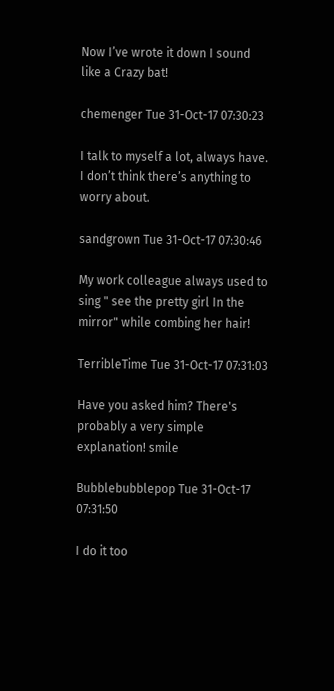Now I’ve wrote it down I sound like a Crazy bat!

chemenger Tue 31-Oct-17 07:30:23

I talk to myself a lot, always have. I don’t think there’s anything to worry about.

sandgrown Tue 31-Oct-17 07:30:46

My work colleague always used to sing " see the pretty girl In the mirror" while combing her hair!

TerribleTime Tue 31-Oct-17 07:31:03

Have you asked him? There's probably a very simple explanation! smile

Bubblebubblepop Tue 31-Oct-17 07:31:50

I do it too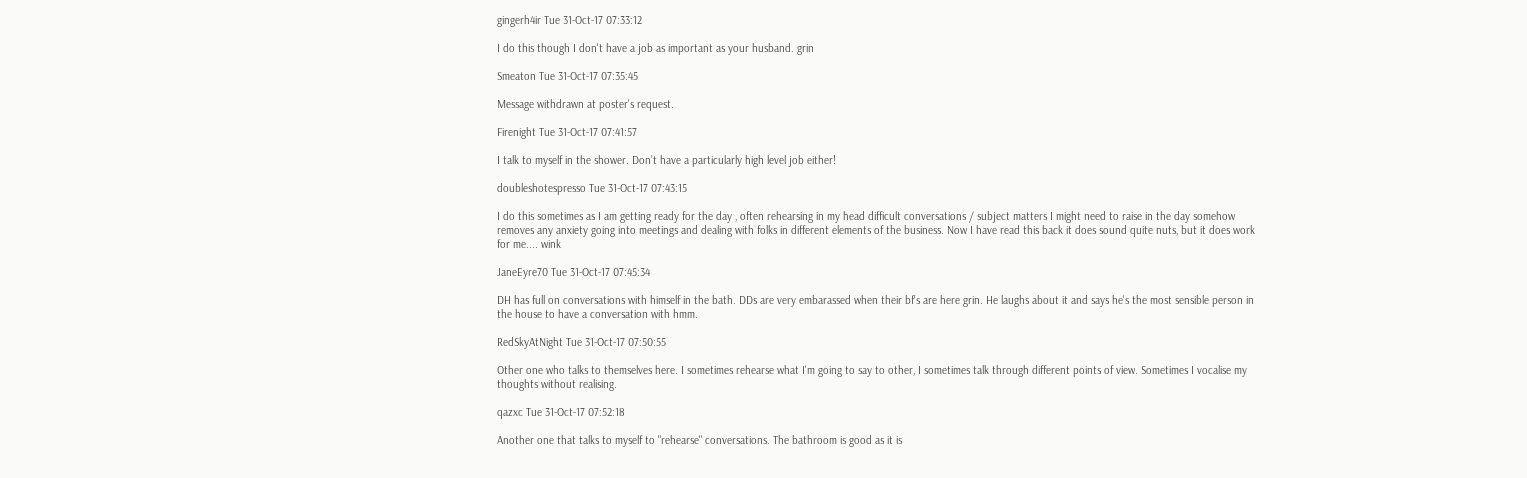gingerh4ir Tue 31-Oct-17 07:33:12

I do this though I don't have a job as important as your husband. grin

Smeaton Tue 31-Oct-17 07:35:45

Message withdrawn at poster's request.

Firenight Tue 31-Oct-17 07:41:57

I talk to myself in the shower. Don’t have a particularly high level job either!

doubleshotespresso Tue 31-Oct-17 07:43:15

I do this sometimes as I am getting ready for the day , often rehearsing in my head difficult conversations / subject matters I might need to raise in the day somehow removes any anxiety going into meetings and dealing with folks in different elements of the business. Now I have read this back it does sound quite nuts, but it does work for me.... wink

JaneEyre70 Tue 31-Oct-17 07:45:34

DH has full on conversations with himself in the bath. DDs are very embarassed when their bf's are here grin. He laughs about it and says he's the most sensible person in the house to have a conversation with hmm.

RedSkyAtNight Tue 31-Oct-17 07:50:55

Other one who talks to themselves here. I sometimes rehearse what I'm going to say to other, I sometimes talk through different points of view. Sometimes I vocalise my thoughts without realising.

qazxc Tue 31-Oct-17 07:52:18

Another one that talks to myself to "rehearse" conversations. The bathroom is good as it is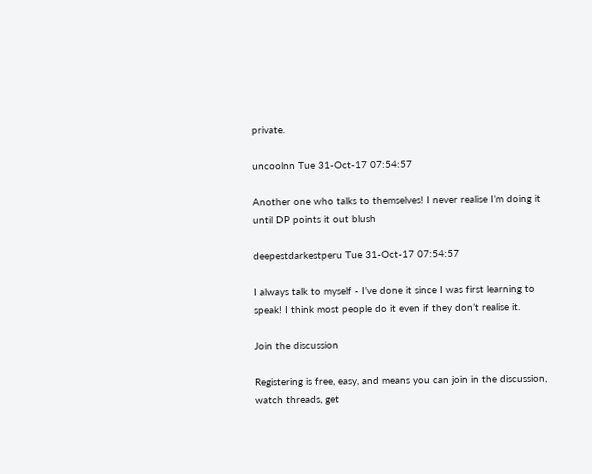private.

uncoolnn Tue 31-Oct-17 07:54:57

Another one who talks to themselves! I never realise I’m doing it until DP points it out blush

deepestdarkestperu Tue 31-Oct-17 07:54:57

I always talk to myself - I’ve done it since I was first learning to speak! I think most people do it even if they don’t realise it.

Join the discussion

Registering is free, easy, and means you can join in the discussion, watch threads, get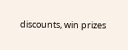discounts, win prizes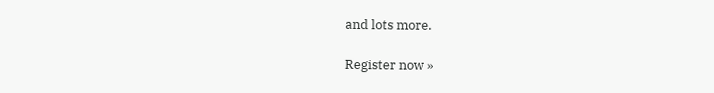and lots more.

Register now »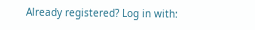Already registered? Log in with: